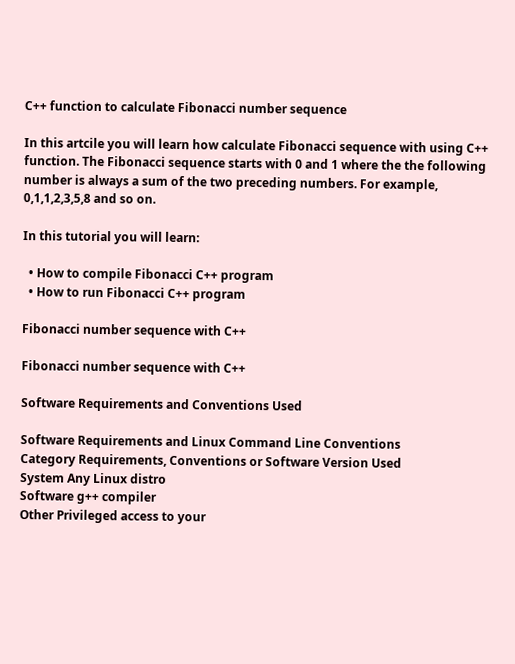C++ function to calculate Fibonacci number sequence

In this artcile you will learn how calculate Fibonacci sequence with using C++ function. The Fibonacci sequence starts with 0 and 1 where the the following number is always a sum of the two preceding numbers. For example, 0,1,1,2,3,5,8 and so on.

In this tutorial you will learn:

  • How to compile Fibonacci C++ program
  • How to run Fibonacci C++ program

Fibonacci number sequence with C++

Fibonacci number sequence with C++

Software Requirements and Conventions Used

Software Requirements and Linux Command Line Conventions
Category Requirements, Conventions or Software Version Used
System Any Linux distro
Software g++ compiler
Other Privileged access to your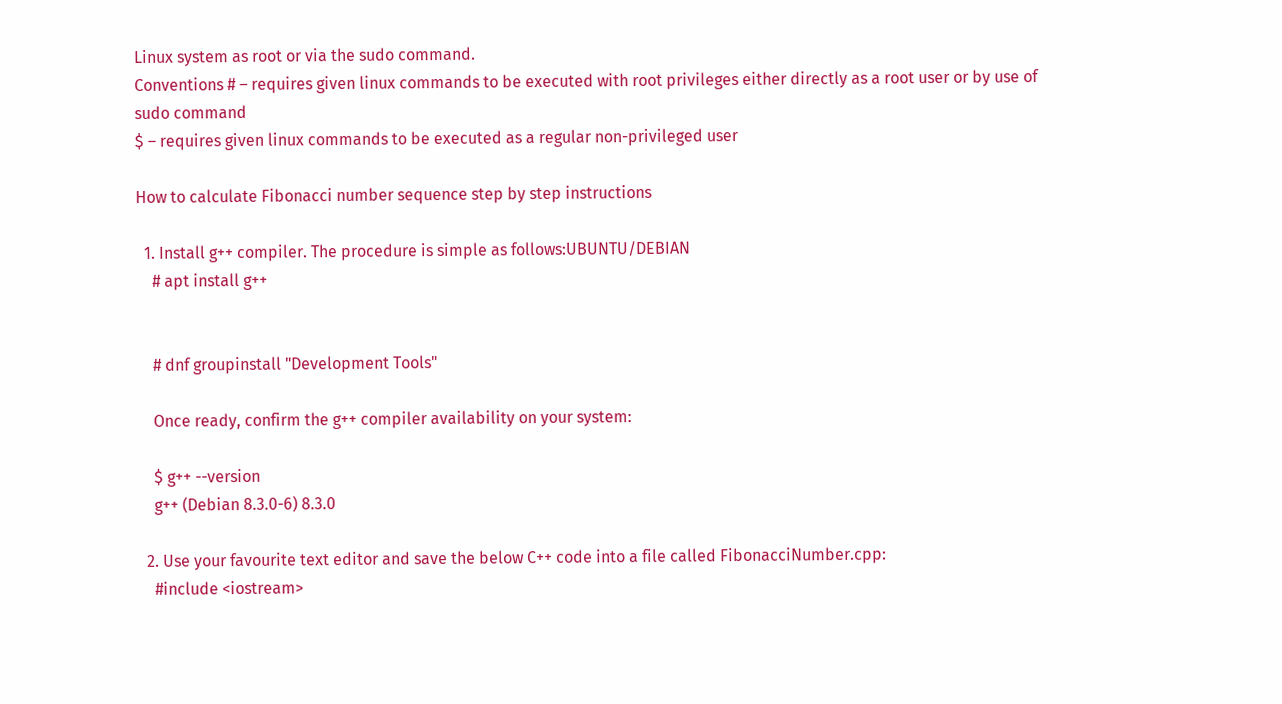Linux system as root or via the sudo command.
Conventions # – requires given linux commands to be executed with root privileges either directly as a root user or by use of sudo command
$ – requires given linux commands to be executed as a regular non-privileged user

How to calculate Fibonacci number sequence step by step instructions

  1. Install g++ compiler. The procedure is simple as follows:UBUNTU/DEBIAN
    # apt install g++


    # dnf groupinstall "Development Tools"

    Once ready, confirm the g++ compiler availability on your system:

    $ g++ --version
    g++ (Debian 8.3.0-6) 8.3.0

  2. Use your favourite text editor and save the below C++ code into a file called FibonacciNumber.cpp:
    #include <iostream>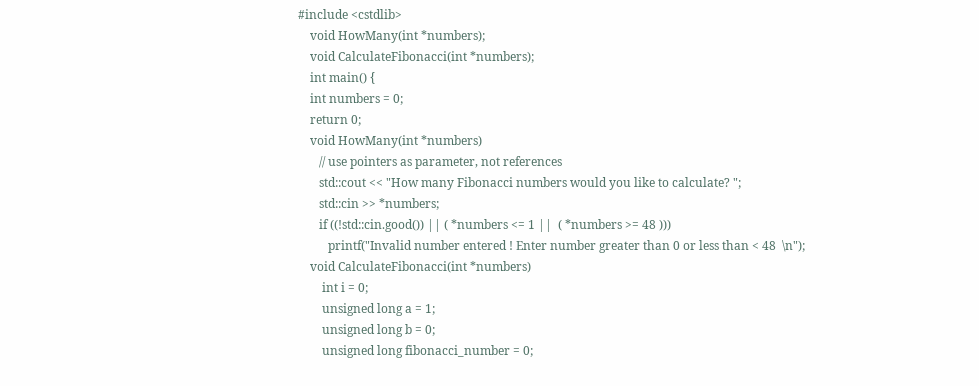#include <cstdlib>
    void HowMany(int *numbers);
    void CalculateFibonacci(int *numbers);
    int main() {
    int numbers = 0;
    return 0;
    void HowMany(int *numbers)
       // use pointers as parameter, not references
       std::cout << "How many Fibonacci numbers would you like to calculate? ";
       std::cin >> *numbers;
       if ((!std::cin.good()) || ( *numbers <= 1 ||  ( *numbers >= 48 )))
          printf("Invalid number entered ! Enter number greater than 0 or less than < 48  \n");
    void CalculateFibonacci(int *numbers)
        int i = 0;
        unsigned long a = 1;
        unsigned long b = 0;
        unsigned long fibonacci_number = 0;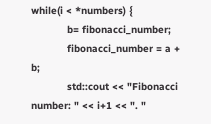while(i < *numbers) {
            b= fibonacci_number;
            fibonacci_number = a + b;
            std::cout << "Fibonacci number: " << i+1 << ". "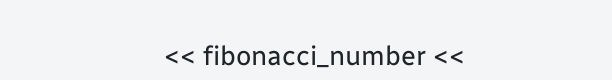<< fibonacci_number <<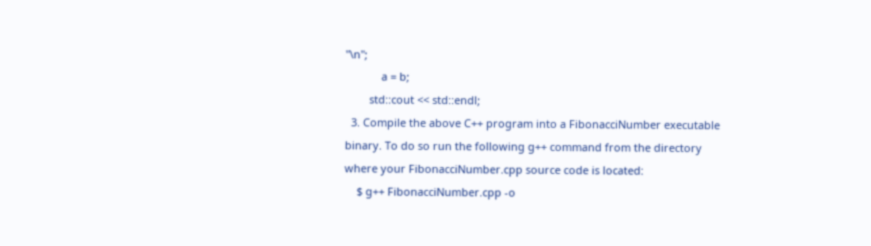"\n";
            a = b;
        std::cout << std::endl;
  3. Compile the above C++ program into a FibonacciNumber executable binary. To do so run the following g++ command from the directory where your FibonacciNumber.cpp source code is located:
    $ g++ FibonacciNumber.cpp -o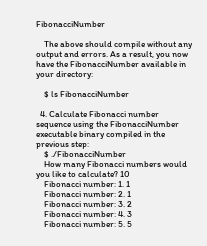FibonacciNumber

    The above should compile without any output and errors. As a result, you now have the FibonacciNumber available in your directory:

    $ ls FibonacciNumber

  4. Calculate Fibonacci number sequence using the FibonacciNumber executable binary compiled in the previous step:
    $ ./FibonacciNumber
    How many Fibonacci numbers would you like to calculate? 10
    Fibonacci number: 1. 1
    Fibonacci number: 2. 1
    Fibonacci number: 3. 2
    Fibonacci number: 4. 3
    Fibonacci number: 5. 5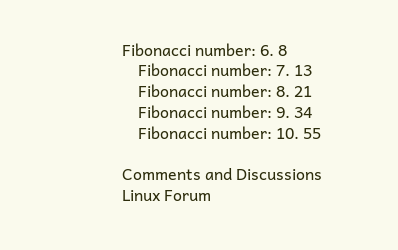Fibonacci number: 6. 8
    Fibonacci number: 7. 13
    Fibonacci number: 8. 21
    Fibonacci number: 9. 34
    Fibonacci number: 10. 55

Comments and Discussions
Linux Forum